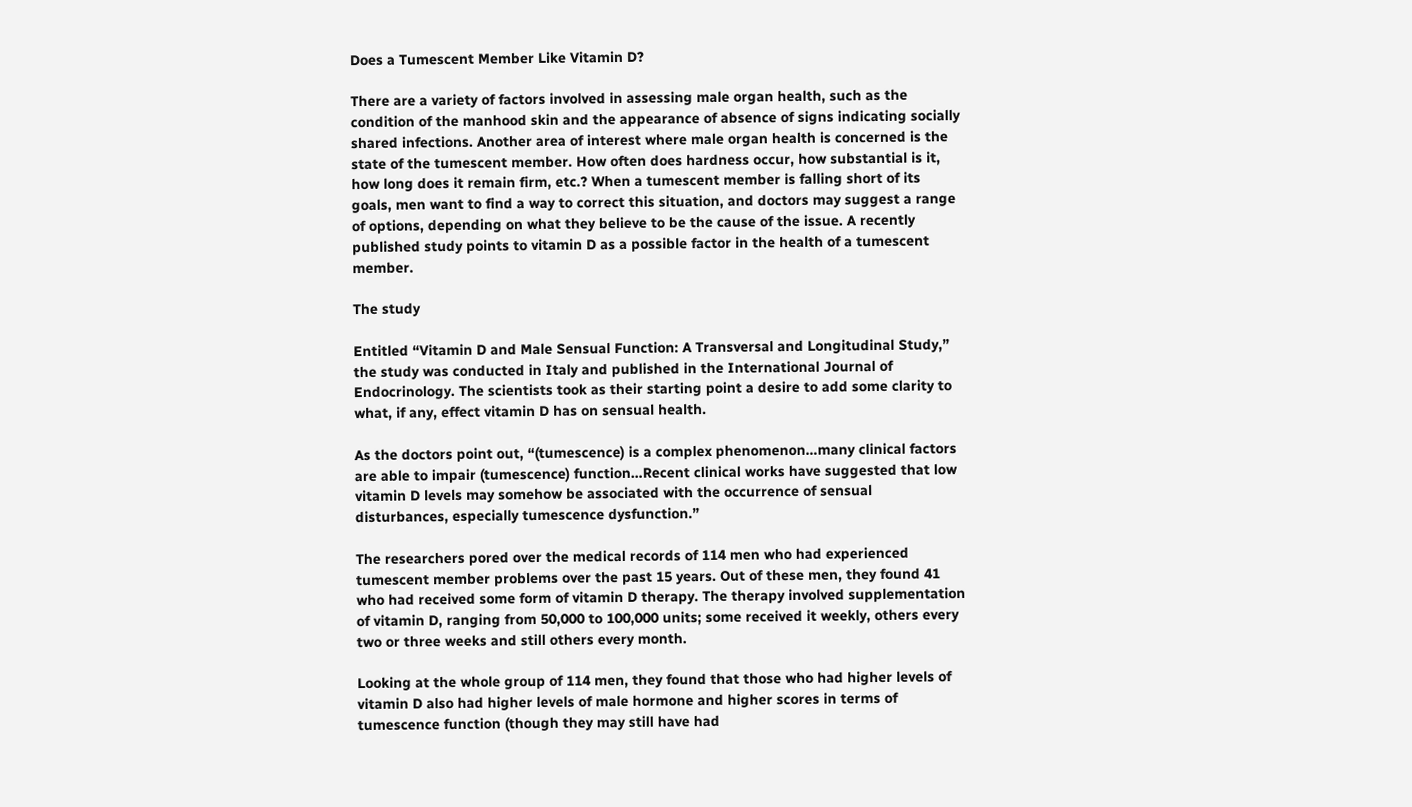Does a Tumescent Member Like Vitamin D?

There are a variety of factors involved in assessing male organ health, such as the condition of the manhood skin and the appearance of absence of signs indicating socially shared infections. Another area of interest where male organ health is concerned is the state of the tumescent member. How often does hardness occur, how substantial is it, how long does it remain firm, etc.? When a tumescent member is falling short of its goals, men want to find a way to correct this situation, and doctors may suggest a range of options, depending on what they believe to be the cause of the issue. A recently published study points to vitamin D as a possible factor in the health of a tumescent member.

The study

Entitled “Vitamin D and Male Sensual Function: A Transversal and Longitudinal Study,” the study was conducted in Italy and published in the International Journal of Endocrinology. The scientists took as their starting point a desire to add some clarity to what, if any, effect vitamin D has on sensual health.

As the doctors point out, “(tumescence) is a complex phenomenon…many clinical factors are able to impair (tumescence) function…Recent clinical works have suggested that low vitamin D levels may somehow be associated with the occurrence of sensual disturbances, especially tumescence dysfunction.”

The researchers pored over the medical records of 114 men who had experienced tumescent member problems over the past 15 years. Out of these men, they found 41 who had received some form of vitamin D therapy. The therapy involved supplementation of vitamin D, ranging from 50,000 to 100,000 units; some received it weekly, others every two or three weeks and still others every month.

Looking at the whole group of 114 men, they found that those who had higher levels of vitamin D also had higher levels of male hormone and higher scores in terms of tumescence function (though they may still have had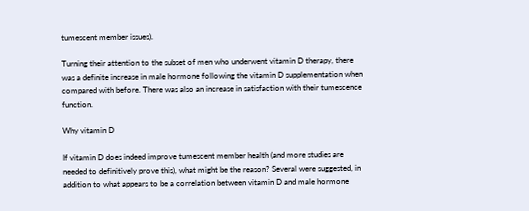tumescent member issues).

Turning their attention to the subset of men who underwent vitamin D therapy, there was a definite increase in male hormone following the vitamin D supplementation when compared with before. There was also an increase in satisfaction with their tumescence function.

Why vitamin D

If vitamin D does indeed improve tumescent member health (and more studies are needed to definitively prove this), what might be the reason? Several were suggested, in addition to what appears to be a correlation between vitamin D and male hormone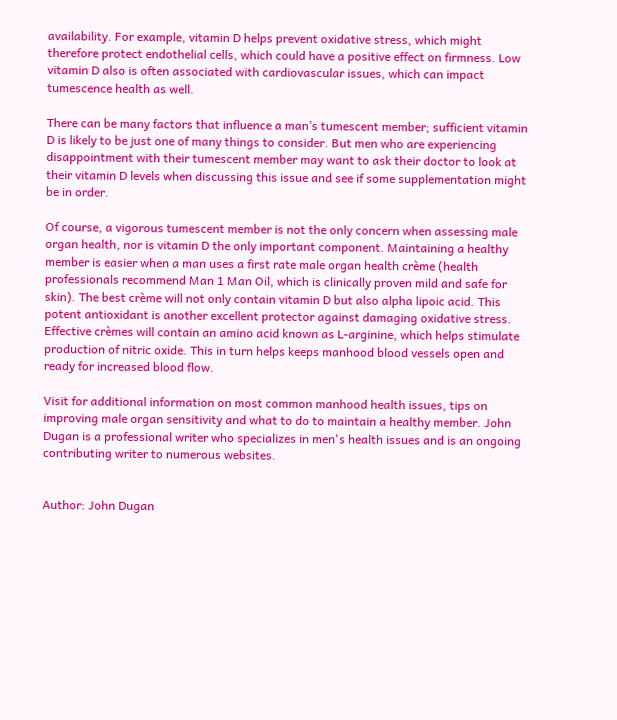availability. For example, vitamin D helps prevent oxidative stress, which might therefore protect endothelial cells, which could have a positive effect on firmness. Low vitamin D also is often associated with cardiovascular issues, which can impact tumescence health as well.

There can be many factors that influence a man’s tumescent member; sufficient vitamin D is likely to be just one of many things to consider. But men who are experiencing disappointment with their tumescent member may want to ask their doctor to look at their vitamin D levels when discussing this issue and see if some supplementation might be in order.

Of course, a vigorous tumescent member is not the only concern when assessing male organ health, nor is vitamin D the only important component. Maintaining a healthy member is easier when a man uses a first rate male organ health crème (health professionals recommend Man 1 Man Oil, which is clinically proven mild and safe for skin). The best crème will not only contain vitamin D but also alpha lipoic acid. This potent antioxidant is another excellent protector against damaging oxidative stress. Effective crèmes will contain an amino acid known as L-arginine, which helps stimulate production of nitric oxide. This in turn helps keeps manhood blood vessels open and ready for increased blood flow.

Visit for additional information on most common manhood health issues, tips on improving male organ sensitivity and what to do to maintain a healthy member. John Dugan is a professional writer who specializes in men's health issues and is an ongoing contributing writer to numerous websites.


Author: John Dugan